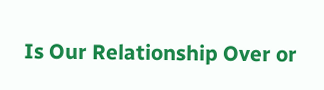Is Our Relationship Over or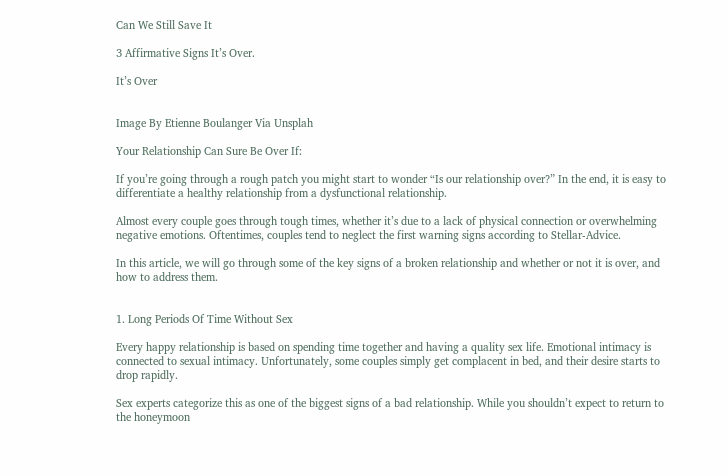Can We Still Save It

3 Affirmative Signs It’s Over.

It’s Over


Image By Etienne Boulanger Via Unsplah

Your Relationship Can Sure Be Over If:

If you’re going through a rough patch you might start to wonder “Is our relationship over?” In the end, it is easy to differentiate a healthy relationship from a dysfunctional relationship.

Almost every couple goes through tough times, whether it’s due to a lack of physical connection or overwhelming negative emotions. Oftentimes, couples tend to neglect the first warning signs according to Stellar-Advice.

In this article, we will go through some of the key signs of a broken relationship and whether or not it is over, and how to address them.


1. Long Periods Of Time Without Sex

Every happy relationship is based on spending time together and having a quality sex life. Emotional intimacy is connected to sexual intimacy. Unfortunately, some couples simply get complacent in bed, and their desire starts to drop rapidly.

Sex experts categorize this as one of the biggest signs of a bad relationship. While you shouldn’t expect to return to the honeymoon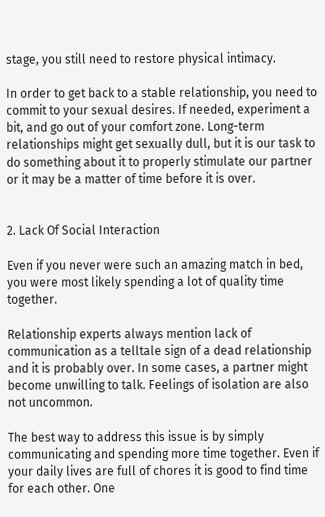stage, you still need to restore physical intimacy.

In order to get back to a stable relationship, you need to commit to your sexual desires. If needed, experiment a bit, and go out of your comfort zone. Long-term relationships might get sexually dull, but it is our task to do something about it to properly stimulate our partner or it may be a matter of time before it is over.


2. Lack Of Social Interaction

Even if you never were such an amazing match in bed, you were most likely spending a lot of quality time together.

Relationship experts always mention lack of communication as a telltale sign of a dead relationship and it is probably over. In some cases, a partner might become unwilling to talk. Feelings of isolation are also not uncommon.

The best way to address this issue is by simply communicating and spending more time together. Even if your daily lives are full of chores it is good to find time for each other. One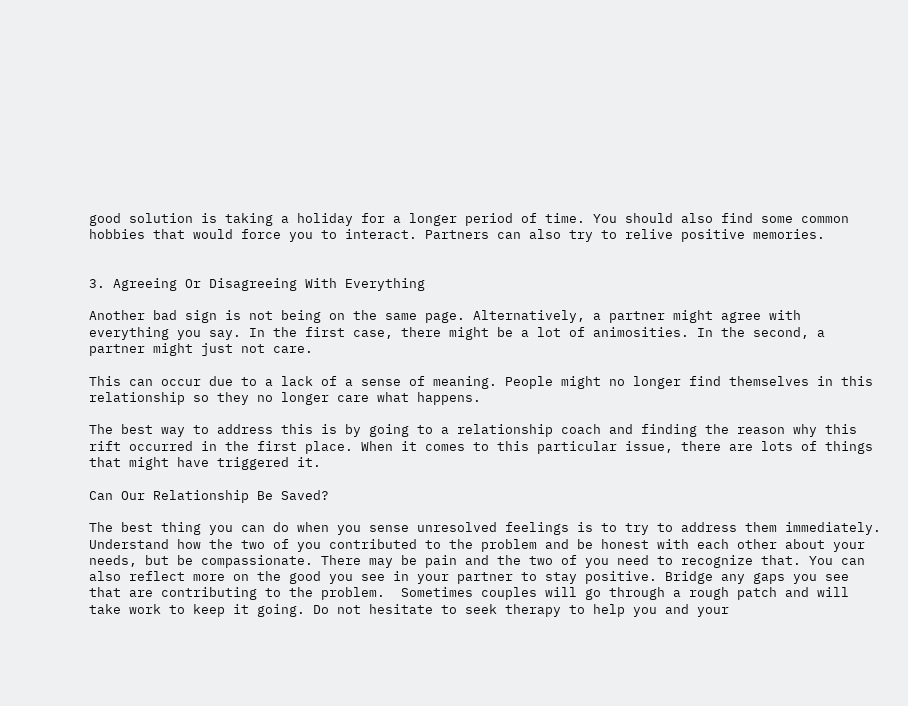good solution is taking a holiday for a longer period of time. You should also find some common hobbies that would force you to interact. Partners can also try to relive positive memories.


3. Agreeing Or Disagreeing With Everything

Another bad sign is not being on the same page. Alternatively, a partner might agree with everything you say. In the first case, there might be a lot of animosities. In the second, a partner might just not care.

This can occur due to a lack of a sense of meaning. People might no longer find themselves in this relationship so they no longer care what happens.

The best way to address this is by going to a relationship coach and finding the reason why this rift occurred in the first place. When it comes to this particular issue, there are lots of things that might have triggered it.

Can Our Relationship Be Saved?

The best thing you can do when you sense unresolved feelings is to try to address them immediately. Understand how the two of you contributed to the problem and be honest with each other about your needs, but be compassionate. There may be pain and the two of you need to recognize that. You can also reflect more on the good you see in your partner to stay positive. Bridge any gaps you see that are contributing to the problem.  Sometimes couples will go through a rough patch and will take work to keep it going. Do not hesitate to seek therapy to help you and your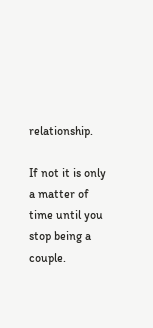relationship.

If not it is only a matter of time until you stop being a couple.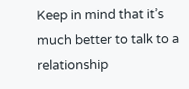Keep in mind that it’s much better to talk to a relationship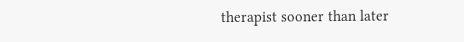therapist sooner than later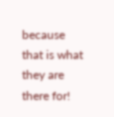because that is what they are there for!